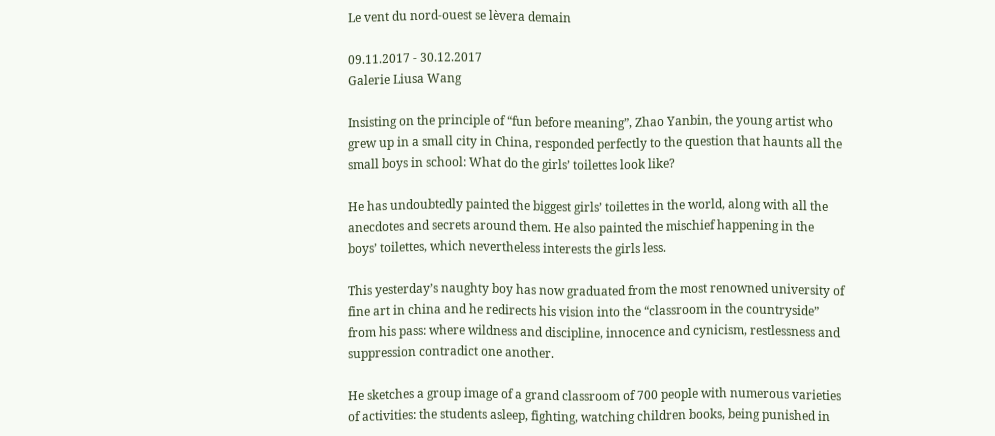Le vent du nord-ouest se lèvera demain

09.11.2017 - 30.12.2017
Galerie Liusa Wang

Insisting on the principle of “fun before meaning”, Zhao Yanbin, the young artist who grew up in a small city in China, responded perfectly to the question that haunts all the small boys in school: What do the girls’ toilettes look like?

He has undoubtedly painted the biggest girls’ toilettes in the world, along with all the anecdotes and secrets around them. He also painted the mischief happening in the boys’ toilettes, which nevertheless interests the girls less.

This yesterday’s naughty boy has now graduated from the most renowned university of fine art in china and he redirects his vision into the “classroom in the countryside” from his pass: where wildness and discipline, innocence and cynicism, restlessness and suppression contradict one another.

He sketches a group image of a grand classroom of 700 people with numerous varieties of activities: the students asleep, fighting, watching children books, being punished in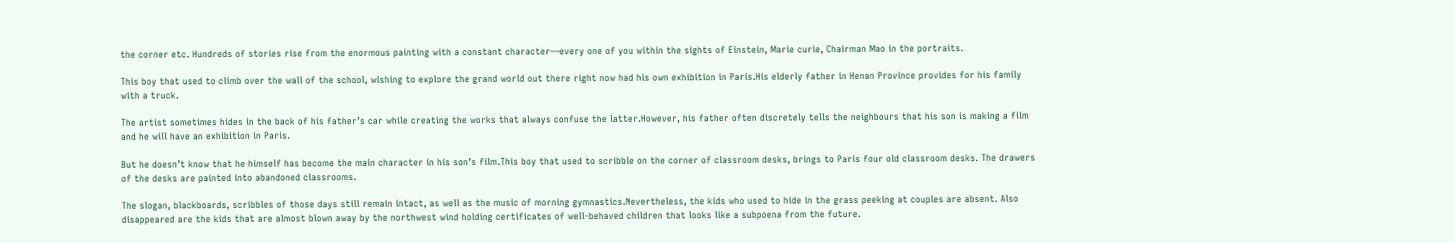the corner etc. Hundreds of stories rise from the enormous painting with a constant character—every one of you within the sights of Einstein, Marie curie, Chairman Mao in the portraits.

This boy that used to climb over the wall of the school, wishing to explore the grand world out there right now had his own exhibition in Paris.His elderly father in Henan Province provides for his family with a truck.

The artist sometimes hides in the back of his father’s car while creating the works that always confuse the latter.However, his father often discretely tells the neighbours that his son is making a film and he will have an exhibition in Paris.

But he doesn’t know that he himself has become the main character in his son’s film.This boy that used to scribble on the corner of classroom desks, brings to Paris four old classroom desks. The drawers of the desks are painted into abandoned classrooms.

The slogan, blackboards, scribbles of those days still remain intact, as well as the music of morning gymnastics.Nevertheless, the kids who used to hide in the grass peeking at couples are absent. Also disappeared are the kids that are almost blown away by the northwest wind holding certificates of well-behaved children that looks like a subpoena from the future.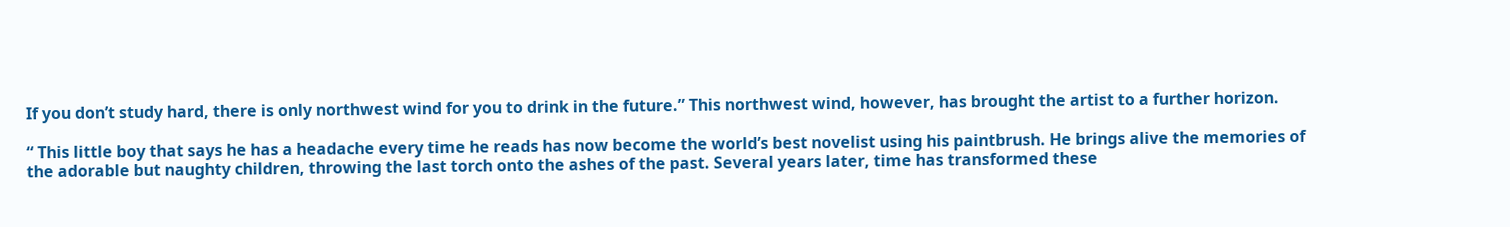If you don’t study hard, there is only northwest wind for you to drink in the future.” This northwest wind, however, has brought the artist to a further horizon.

“ This little boy that says he has a headache every time he reads has now become the world’s best novelist using his paintbrush. He brings alive the memories of the adorable but naughty children, throwing the last torch onto the ashes of the past. Several years later, time has transformed these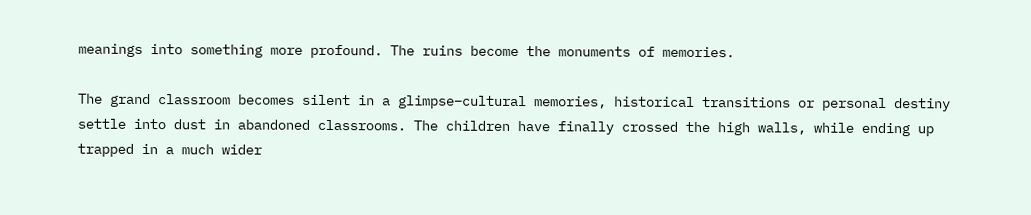meanings into something more profound. The ruins become the monuments of memories.

The grand classroom becomes silent in a glimpse–cultural memories, historical transitions or personal destiny settle into dust in abandoned classrooms. The children have finally crossed the high walls, while ending up trapped in a much wider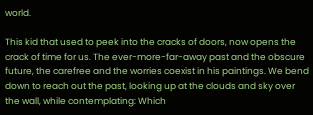world.

This kid that used to peek into the cracks of doors, now opens the crack of time for us. The ever-more-far-away past and the obscure future, the carefree and the worries coexist in his paintings. We bend down to reach out the past, looking up at the clouds and sky over the wall, while contemplating: Which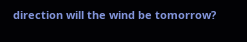direction will the wind be tomorrow?